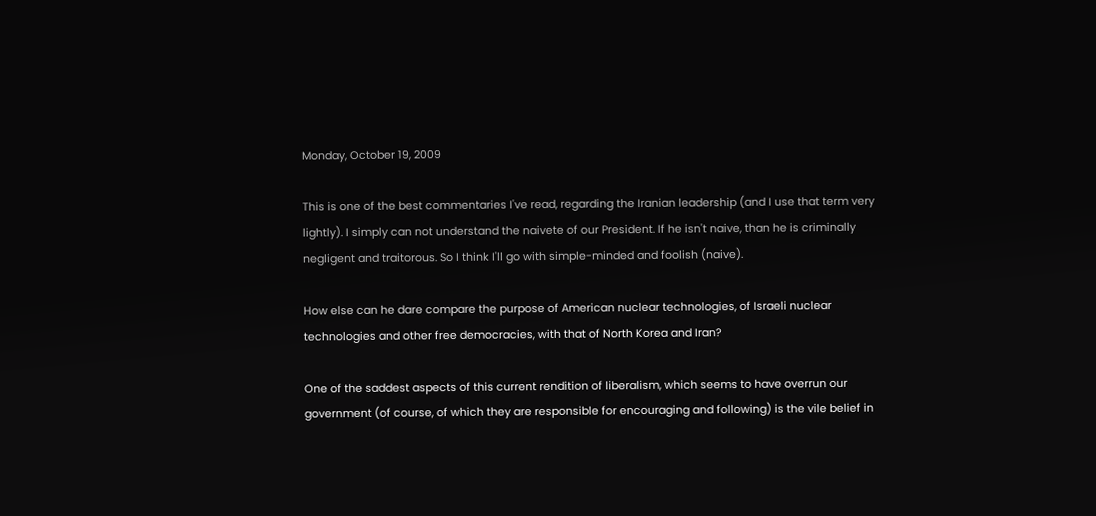Monday, October 19, 2009

This is one of the best commentaries I've read, regarding the Iranian leadership (and I use that term very lightly). I simply can not understand the naivete of our President. If he isn't naive, than he is criminally negligent and traitorous. So I think I'll go with simple-minded and foolish (naive).

How else can he dare compare the purpose of American nuclear technologies, of Israeli nuclear technologies and other free democracies, with that of North Korea and Iran?

One of the saddest aspects of this current rendition of liberalism, which seems to have overrun our government (of course, of which they are responsible for encouraging and following) is the vile belief in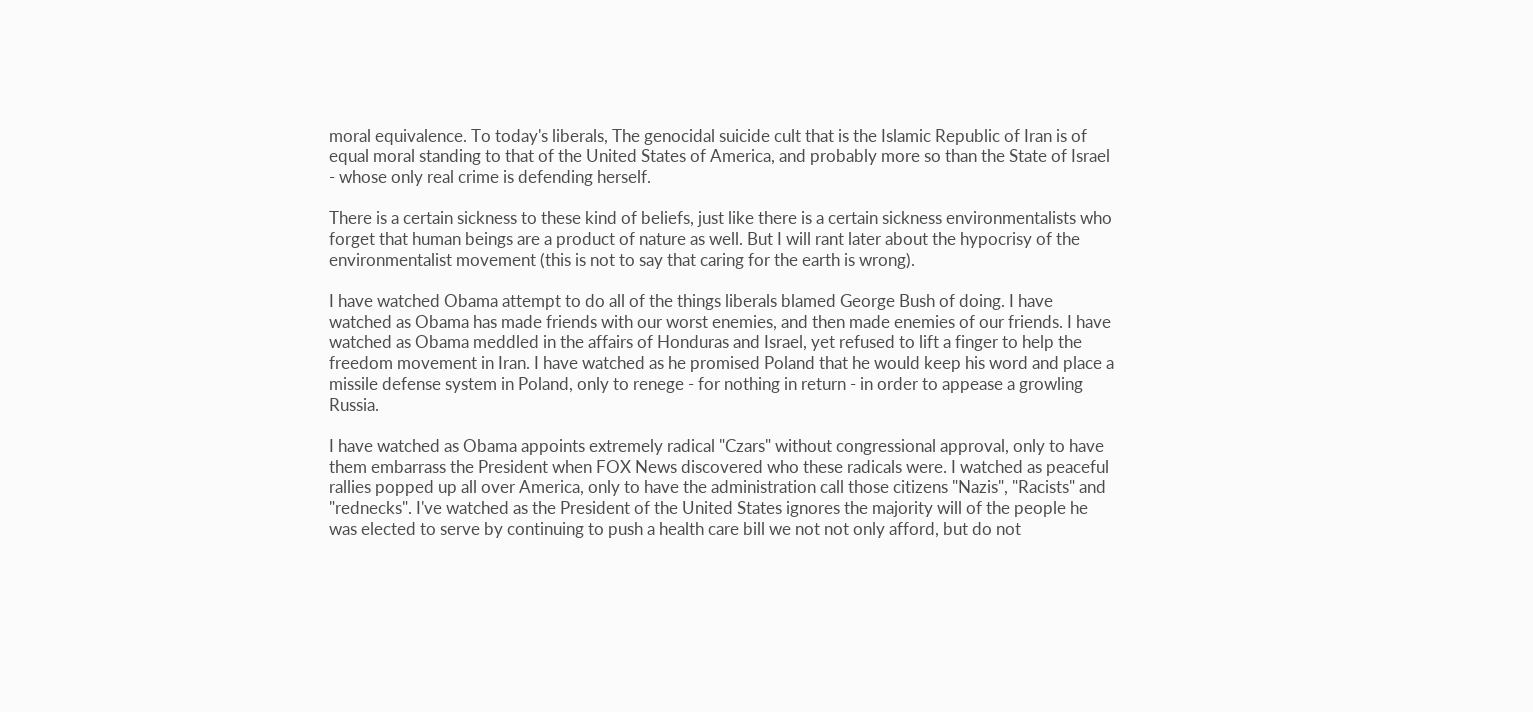moral equivalence. To today's liberals, The genocidal suicide cult that is the Islamic Republic of Iran is of equal moral standing to that of the United States of America, and probably more so than the State of Israel - whose only real crime is defending herself.

There is a certain sickness to these kind of beliefs, just like there is a certain sickness environmentalists who forget that human beings are a product of nature as well. But I will rant later about the hypocrisy of the environmentalist movement (this is not to say that caring for the earth is wrong).

I have watched Obama attempt to do all of the things liberals blamed George Bush of doing. I have watched as Obama has made friends with our worst enemies, and then made enemies of our friends. I have watched as Obama meddled in the affairs of Honduras and Israel, yet refused to lift a finger to help the freedom movement in Iran. I have watched as he promised Poland that he would keep his word and place a missile defense system in Poland, only to renege - for nothing in return - in order to appease a growling Russia.

I have watched as Obama appoints extremely radical "Czars" without congressional approval, only to have them embarrass the President when FOX News discovered who these radicals were. I watched as peaceful rallies popped up all over America, only to have the administration call those citizens "Nazis", "Racists" and "rednecks". I've watched as the President of the United States ignores the majority will of the people he was elected to serve by continuing to push a health care bill we not not only afford, but do not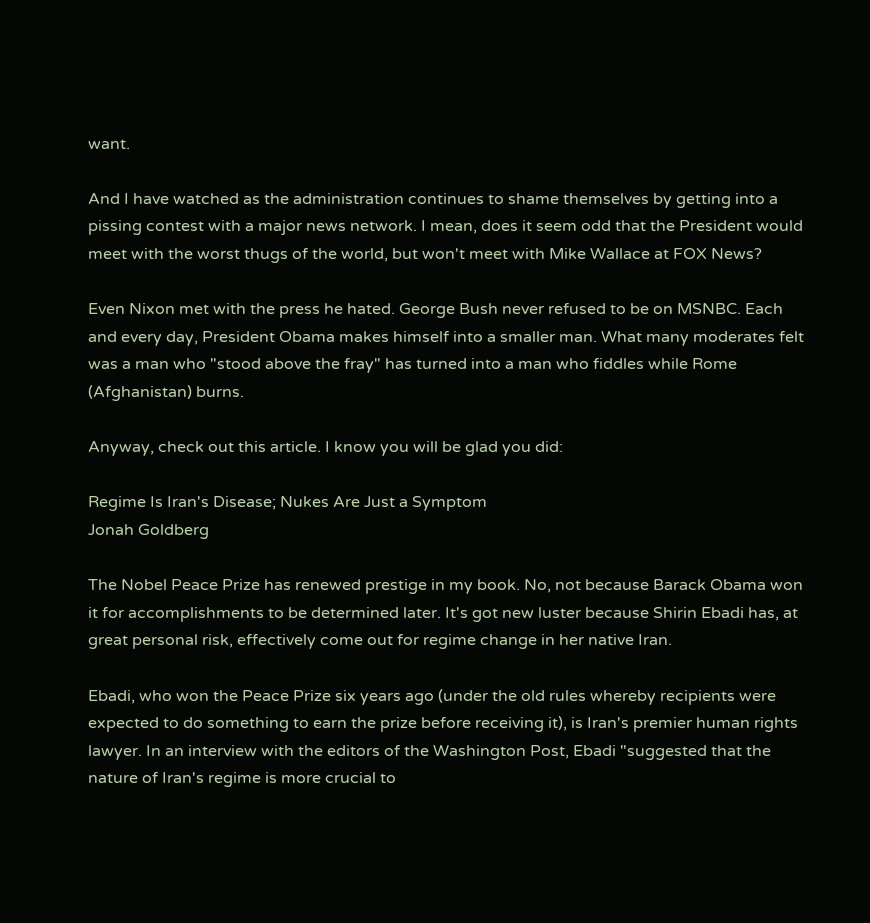want.

And I have watched as the administration continues to shame themselves by getting into a pissing contest with a major news network. I mean, does it seem odd that the President would meet with the worst thugs of the world, but won't meet with Mike Wallace at FOX News?

Even Nixon met with the press he hated. George Bush never refused to be on MSNBC. Each and every day, President Obama makes himself into a smaller man. What many moderates felt was a man who "stood above the fray" has turned into a man who fiddles while Rome (Afghanistan) burns.

Anyway, check out this article. I know you will be glad you did:

Regime Is Iran's Disease; Nukes Are Just a Symptom
Jonah Goldberg

The Nobel Peace Prize has renewed prestige in my book. No, not because Barack Obama won it for accomplishments to be determined later. It's got new luster because Shirin Ebadi has, at great personal risk, effectively come out for regime change in her native Iran.

Ebadi, who won the Peace Prize six years ago (under the old rules whereby recipients were expected to do something to earn the prize before receiving it), is Iran's premier human rights lawyer. In an interview with the editors of the Washington Post, Ebadi "suggested that the nature of Iran's regime is more crucial to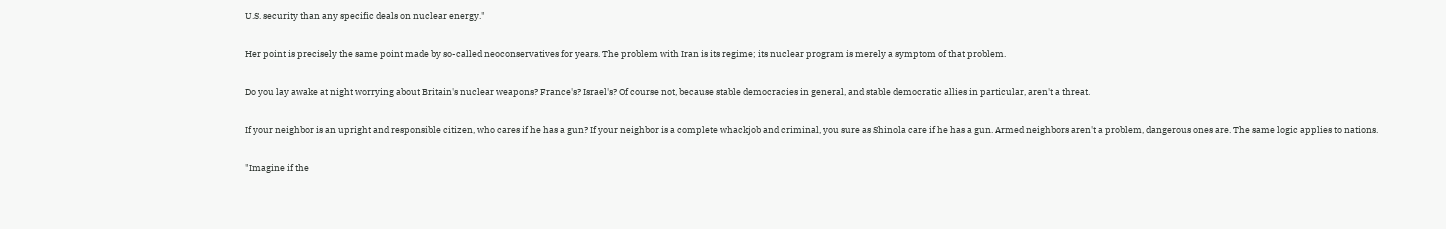U.S. security than any specific deals on nuclear energy."

Her point is precisely the same point made by so-called neoconservatives for years. The problem with Iran is its regime; its nuclear program is merely a symptom of that problem.

Do you lay awake at night worrying about Britain's nuclear weapons? France's? Israel's? Of course not, because stable democracies in general, and stable democratic allies in particular, aren't a threat.

If your neighbor is an upright and responsible citizen, who cares if he has a gun? If your neighbor is a complete whackjob and criminal, you sure as Shinola care if he has a gun. Armed neighbors aren't a problem, dangerous ones are. The same logic applies to nations.

"Imagine if the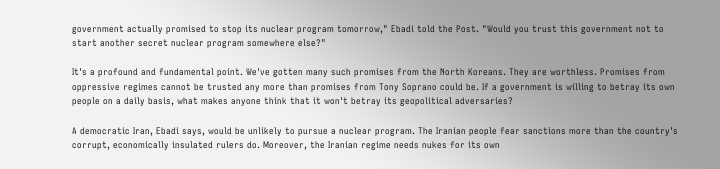government actually promised to stop its nuclear program tomorrow," Ebadi told the Post. "Would you trust this government not to start another secret nuclear program somewhere else?"

It's a profound and fundamental point. We've gotten many such promises from the North Koreans. They are worthless. Promises from oppressive regimes cannot be trusted any more than promises from Tony Soprano could be. If a government is willing to betray its own people on a daily basis, what makes anyone think that it won't betray its geopolitical adversaries?

A democratic Iran, Ebadi says, would be unlikely to pursue a nuclear program. The Iranian people fear sanctions more than the country's corrupt, economically insulated rulers do. Moreover, the Iranian regime needs nukes for its own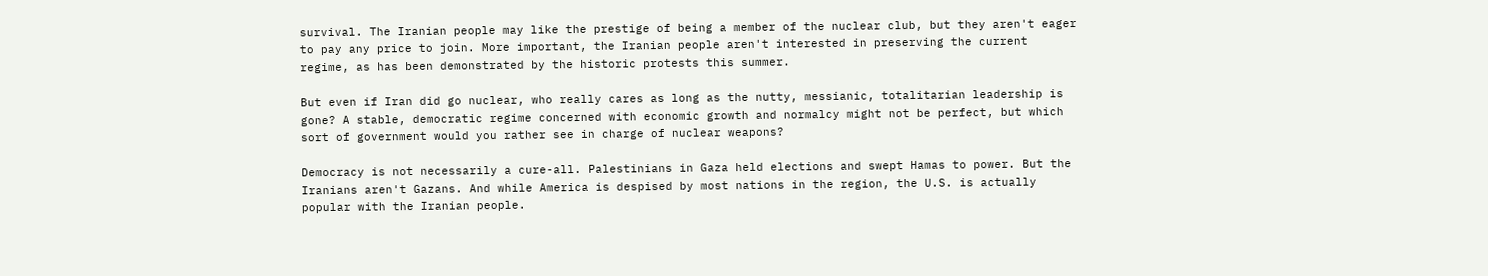survival. The Iranian people may like the prestige of being a member of the nuclear club, but they aren't eager to pay any price to join. More important, the Iranian people aren't interested in preserving the current regime, as has been demonstrated by the historic protests this summer.

But even if Iran did go nuclear, who really cares as long as the nutty, messianic, totalitarian leadership is gone? A stable, democratic regime concerned with economic growth and normalcy might not be perfect, but which sort of government would you rather see in charge of nuclear weapons?

Democracy is not necessarily a cure-all. Palestinians in Gaza held elections and swept Hamas to power. But the Iranians aren't Gazans. And while America is despised by most nations in the region, the U.S. is actually popular with the Iranian people.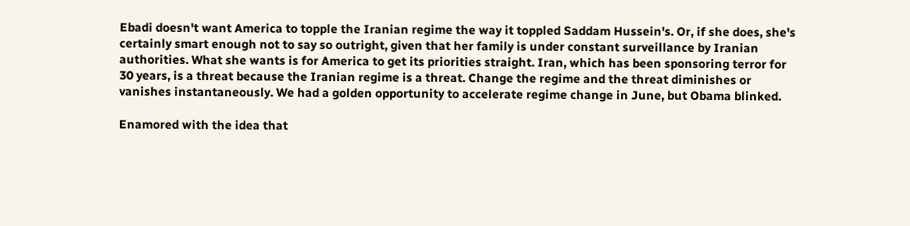Ebadi doesn't want America to topple the Iranian regime the way it toppled Saddam Hussein's. Or, if she does, she's certainly smart enough not to say so outright, given that her family is under constant surveillance by Iranian authorities. What she wants is for America to get its priorities straight. Iran, which has been sponsoring terror for 30 years, is a threat because the Iranian regime is a threat. Change the regime and the threat diminishes or vanishes instantaneously. We had a golden opportunity to accelerate regime change in June, but Obama blinked.

Enamored with the idea that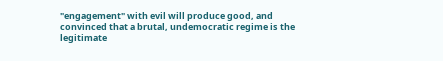"engagement" with evil will produce good, and convinced that a brutal, undemocratic regime is the legitimate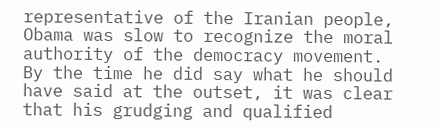representative of the Iranian people, Obama was slow to recognize the moral authority of the democracy movement. By the time he did say what he should have said at the outset, it was clear that his grudging and qualified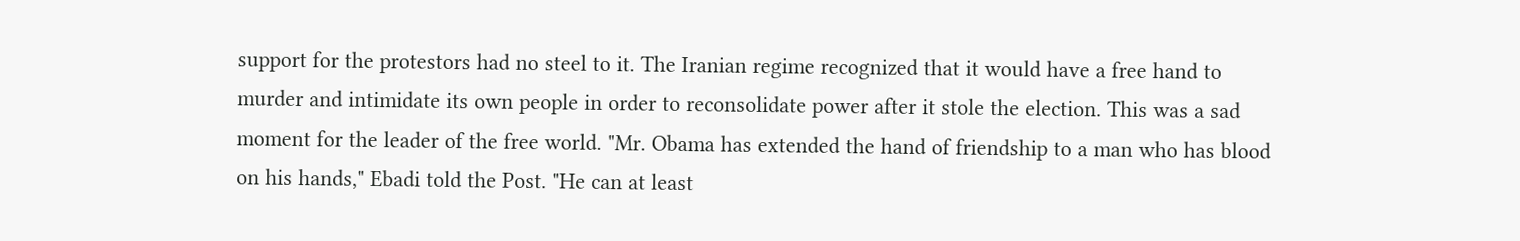support for the protestors had no steel to it. The Iranian regime recognized that it would have a free hand to murder and intimidate its own people in order to reconsolidate power after it stole the election. This was a sad moment for the leader of the free world. "Mr. Obama has extended the hand of friendship to a man who has blood on his hands," Ebadi told the Post. "He can at least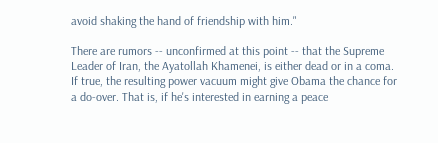avoid shaking the hand of friendship with him."

There are rumors -- unconfirmed at this point -- that the Supreme Leader of Iran, the Ayatollah Khamenei, is either dead or in a coma. If true, the resulting power vacuum might give Obama the chance for a do-over. That is, if he's interested in earning a peace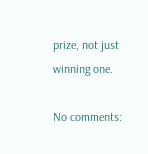prize, not just winning one.

No comments: